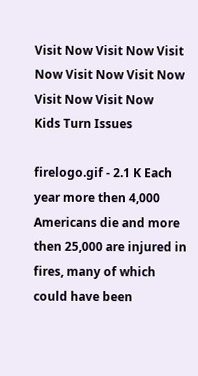Visit Now Visit Now Visit Now Visit Now Visit Now Visit Now Visit Now
Kids Turn Issues

firelogo.gif - 2.1 K Each year more then 4,000 Americans die and more then 25,000 are injured in fires, many of which could have been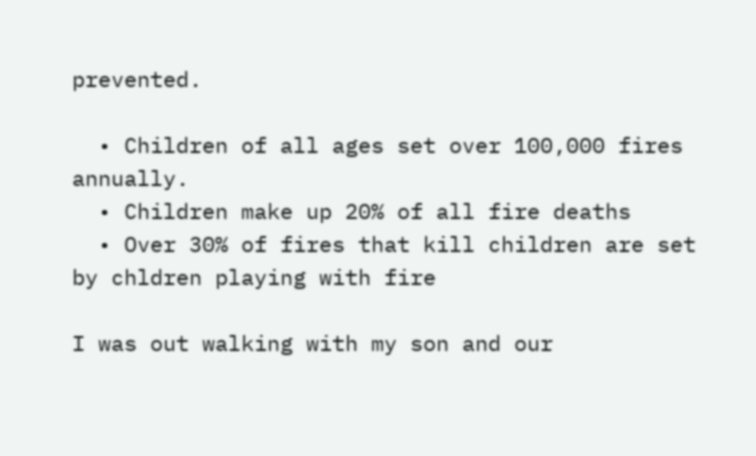prevented.

  • Children of all ages set over 100,000 fires annually.
  • Children make up 20% of all fire deaths
  • Over 30% of fires that kill children are set by chldren playing with fire

I was out walking with my son and our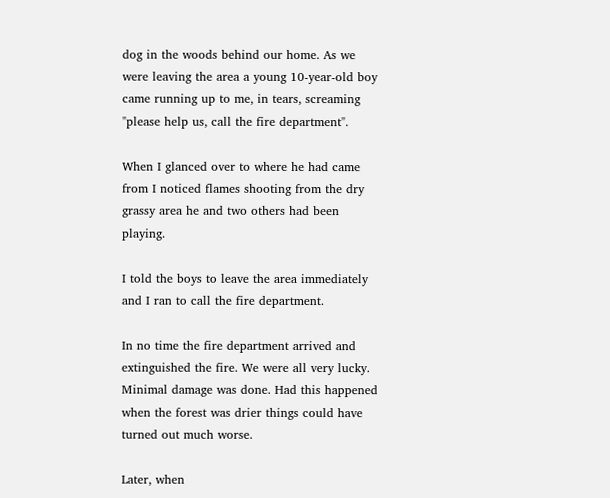dog in the woods behind our home. As we were leaving the area a young 10-year-old boy came running up to me, in tears, screaming "please help us, call the fire department".

When I glanced over to where he had came from I noticed flames shooting from the dry grassy area he and two others had been playing.

I told the boys to leave the area immediately and I ran to call the fire department.

In no time the fire department arrived and extinguished the fire. We were all very lucky. Minimal damage was done. Had this happened when the forest was drier things could have turned out much worse.

Later, when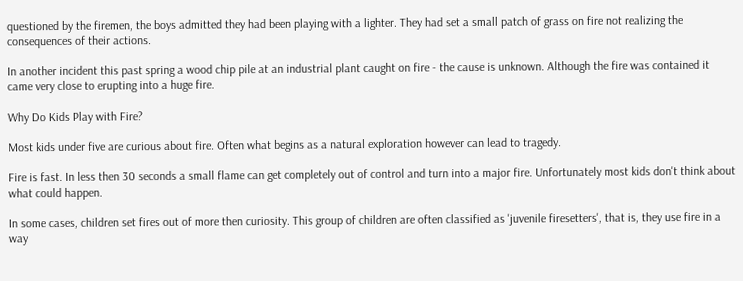questioned by the firemen, the boys admitted they had been playing with a lighter. They had set a small patch of grass on fire not realizing the consequences of their actions.

In another incident this past spring a wood chip pile at an industrial plant caught on fire - the cause is unknown. Although the fire was contained it came very close to erupting into a huge fire.

Why Do Kids Play with Fire?

Most kids under five are curious about fire. Often what begins as a natural exploration however can lead to tragedy.

Fire is fast. In less then 30 seconds a small flame can get completely out of control and turn into a major fire. Unfortunately most kids don't think about what could happen.

In some cases, children set fires out of more then curiosity. This group of children are often classified as 'juvenile firesetters', that is, they use fire in a way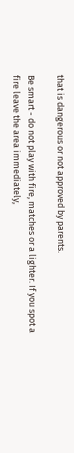that is dangerous or not approved by parents.

Be smart - do not play with fire, matches or a lighter. If you spot a fire leave the area immediately,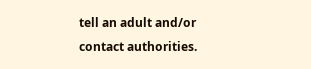tell an adult and/or contact authorities.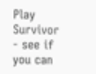Play Survivor - see if you can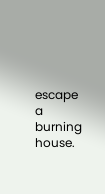escape a burning house.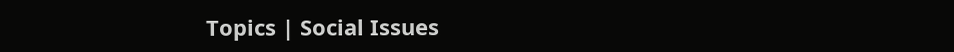Topics | Social Issues